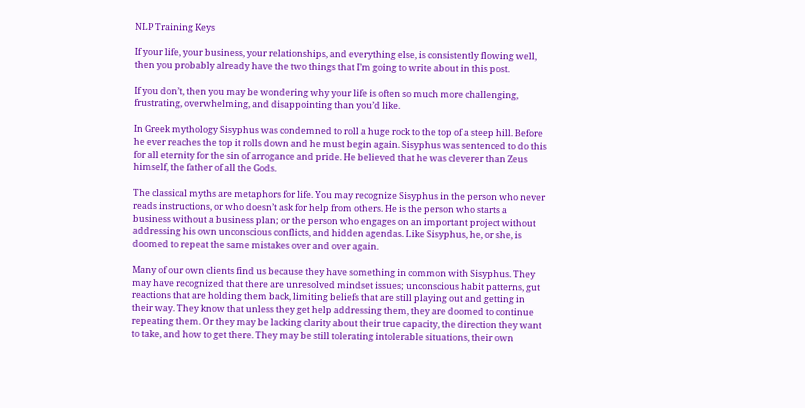NLP Training Keys

If your life, your business, your relationships, and everything else, is consistently flowing well, then you probably already have the two things that I’m going to write about in this post.

If you don’t, then you may be wondering why your life is often so much more challenging, frustrating, overwhelming, and disappointing than you’d like.

In Greek mythology Sisyphus was condemned to roll a huge rock to the top of a steep hill. Before he ever reaches the top it rolls down and he must begin again. Sisyphus was sentenced to do this for all eternity for the sin of arrogance and pride. He believed that he was cleverer than Zeus himself, the father of all the Gods.

The classical myths are metaphors for life. You may recognize Sisyphus in the person who never reads instructions, or who doesn’t ask for help from others. He is the person who starts a business without a business plan; or the person who engages on an important project without addressing his own unconscious conflicts, and hidden agendas. Like Sisyphus, he, or she, is doomed to repeat the same mistakes over and over again.

Many of our own clients find us because they have something in common with Sisyphus. They may have recognized that there are unresolved mindset issues; unconscious habit patterns, gut reactions that are holding them back, limiting beliefs that are still playing out and getting in their way. They know that unless they get help addressing them, they are doomed to continue repeating them. Or they may be lacking clarity about their true capacity, the direction they want to take, and how to get there. They may be still tolerating intolerable situations, their own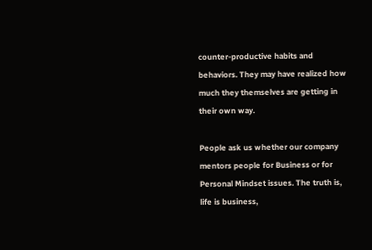counter-productive habits and behaviors. They may have realized how much they themselves are getting in their own way.

People ask us whether our company mentors people for Business or for Personal Mindset issues. The truth is, life is business,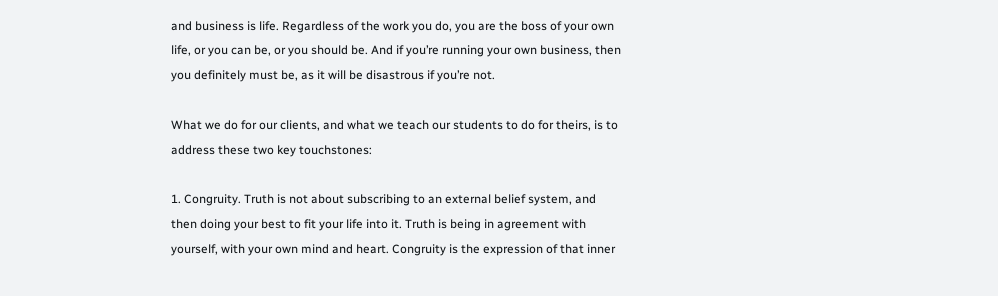and business is life. Regardless of the work you do, you are the boss of your own life, or you can be, or you should be. And if you’re running your own business, then you definitely must be, as it will be disastrous if you’re not.

What we do for our clients, and what we teach our students to do for theirs, is to address these two key touchstones:

1. Congruity. Truth is not about subscribing to an external belief system, and then doing your best to fit your life into it. Truth is being in agreement with yourself, with your own mind and heart. Congruity is the expression of that inner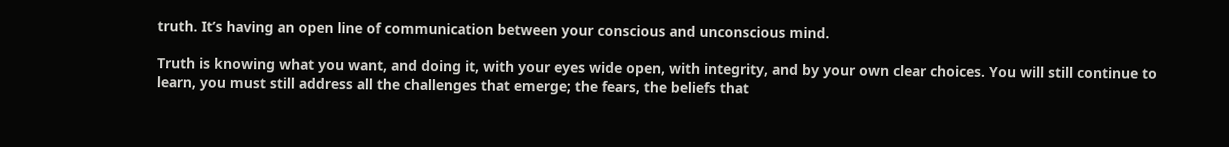truth. It’s having an open line of communication between your conscious and unconscious mind.

Truth is knowing what you want, and doing it, with your eyes wide open, with integrity, and by your own clear choices. You will still continue to learn, you must still address all the challenges that emerge; the fears, the beliefs that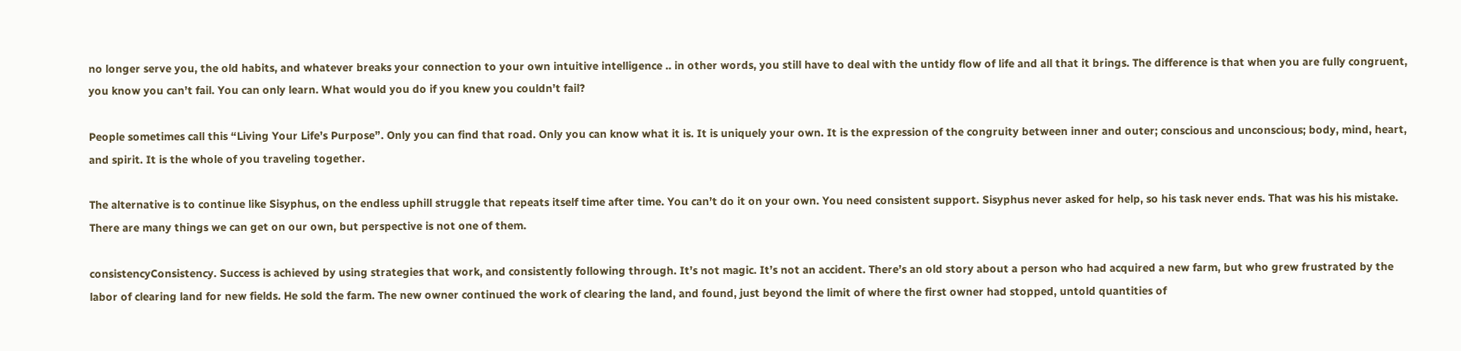no longer serve you, the old habits, and whatever breaks your connection to your own intuitive intelligence .. in other words, you still have to deal with the untidy flow of life and all that it brings. The difference is that when you are fully congruent, you know you can’t fail. You can only learn. What would you do if you knew you couldn’t fail?

People sometimes call this “Living Your Life’s Purpose”. Only you can find that road. Only you can know what it is. It is uniquely your own. It is the expression of the congruity between inner and outer; conscious and unconscious; body, mind, heart, and spirit. It is the whole of you traveling together.

The alternative is to continue like Sisyphus, on the endless uphill struggle that repeats itself time after time. You can’t do it on your own. You need consistent support. Sisyphus never asked for help, so his task never ends. That was his his mistake. There are many things we can get on our own, but perspective is not one of them.

consistencyConsistency. Success is achieved by using strategies that work, and consistently following through. It’s not magic. It’s not an accident. There’s an old story about a person who had acquired a new farm, but who grew frustrated by the labor of clearing land for new fields. He sold the farm. The new owner continued the work of clearing the land, and found, just beyond the limit of where the first owner had stopped, untold quantities of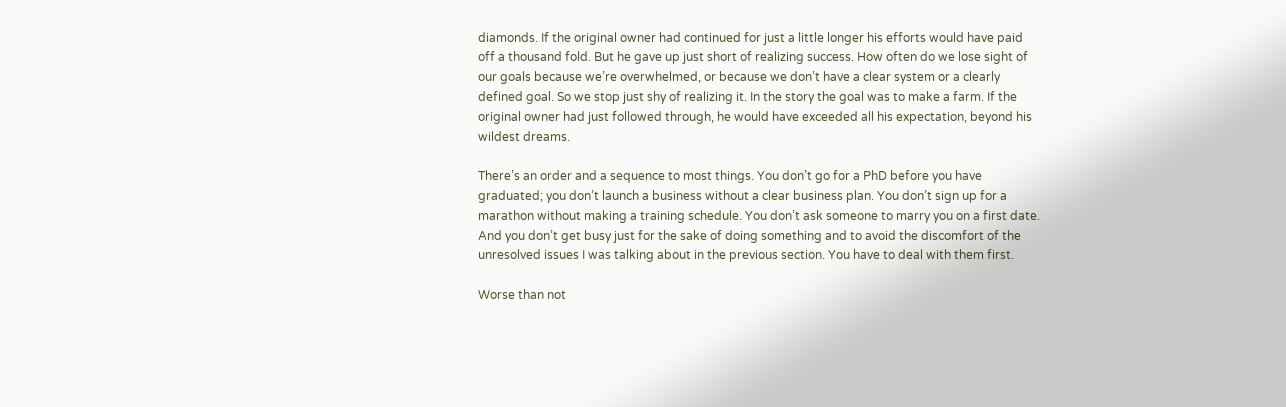diamonds. If the original owner had continued for just a little longer his efforts would have paid off a thousand fold. But he gave up just short of realizing success. How often do we lose sight of our goals because we’re overwhelmed, or because we don’t have a clear system or a clearly defined goal. So we stop just shy of realizing it. In the story the goal was to make a farm. If the original owner had just followed through, he would have exceeded all his expectation, beyond his wildest dreams.

There’s an order and a sequence to most things. You don’t go for a PhD before you have graduated; you don’t launch a business without a clear business plan. You don’t sign up for a marathon without making a training schedule. You don’t ask someone to marry you on a first date. And you don’t get busy just for the sake of doing something and to avoid the discomfort of the unresolved issues I was talking about in the previous section. You have to deal with them first.

Worse than not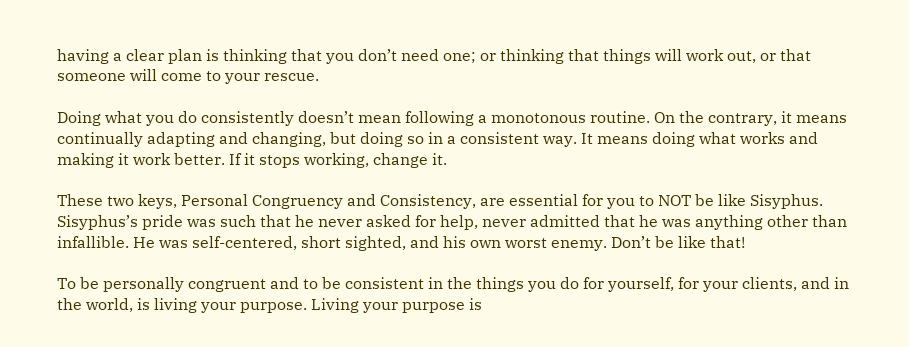having a clear plan is thinking that you don’t need one; or thinking that things will work out, or that someone will come to your rescue.

Doing what you do consistently doesn’t mean following a monotonous routine. On the contrary, it means continually adapting and changing, but doing so in a consistent way. It means doing what works and making it work better. If it stops working, change it.

These two keys, Personal Congruency and Consistency, are essential for you to NOT be like Sisyphus. Sisyphus’s pride was such that he never asked for help, never admitted that he was anything other than infallible. He was self-centered, short sighted, and his own worst enemy. Don’t be like that!

To be personally congruent and to be consistent in the things you do for yourself, for your clients, and in the world, is living your purpose. Living your purpose is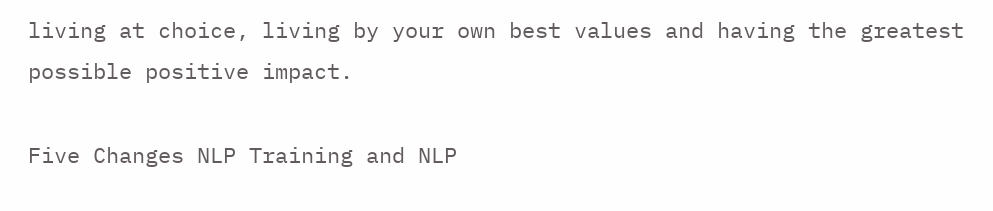living at choice, living by your own best values and having the greatest possible positive impact.

Five Changes NLP Training and NLP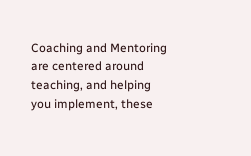Coaching and Mentoring are centered around teaching, and helping you implement, these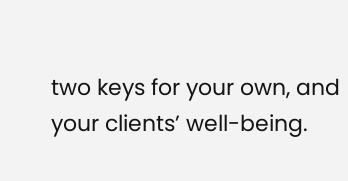two keys for your own, and your clients’ well-being.